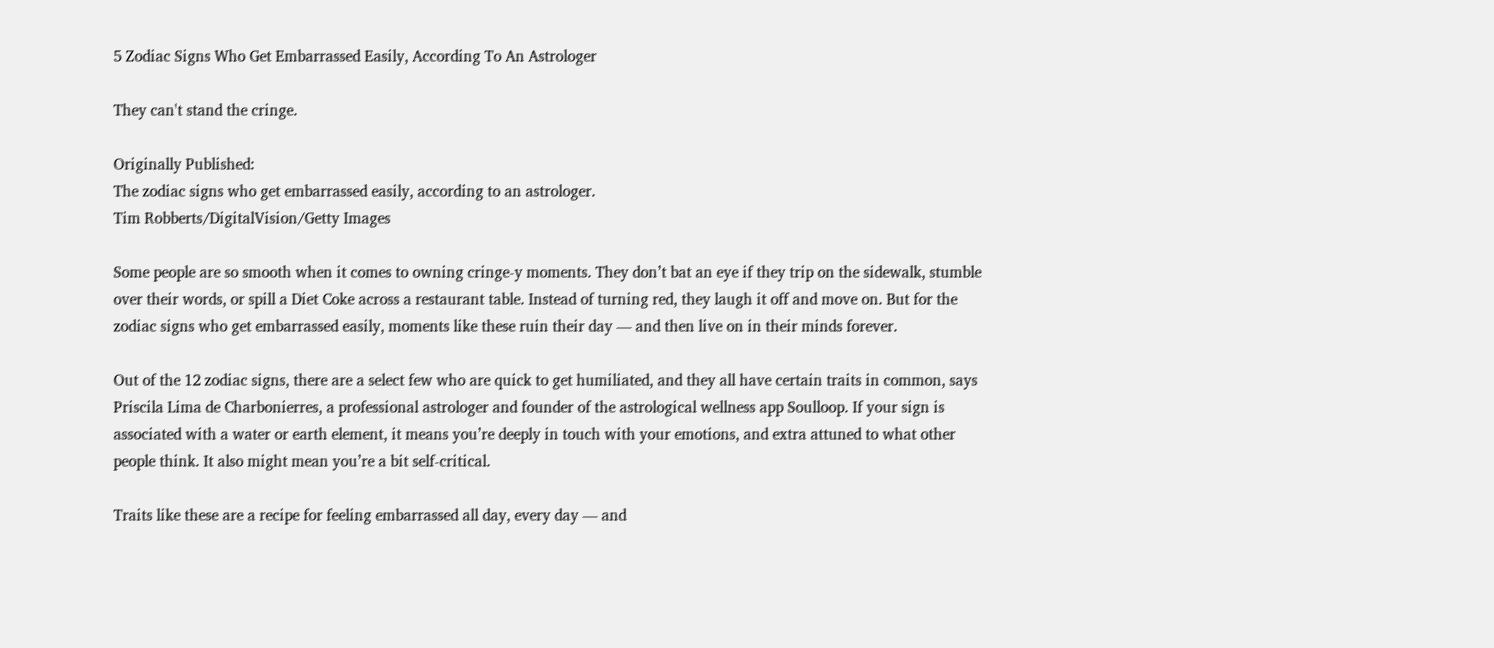5 Zodiac Signs Who Get Embarrassed Easily, According To An Astrologer

They can't stand the cringe.

Originally Published:
The zodiac signs who get embarrassed easily, according to an astrologer.
Tim Robberts/DigitalVision/Getty Images

Some people are so smooth when it comes to owning cringe-y moments. They don’t bat an eye if they trip on the sidewalk, stumble over their words, or spill a Diet Coke across a restaurant table. Instead of turning red, they laugh it off and move on. But for the zodiac signs who get embarrassed easily, moments like these ruin their day — and then live on in their minds forever.

Out of the 12 zodiac signs, there are a select few who are quick to get humiliated, and they all have certain traits in common, says Priscila Lima de Charbonierres, a professional astrologer and founder of the astrological wellness app Soulloop. If your sign is associated with a water or earth element, it means you’re deeply in touch with your emotions, and extra attuned to what other people think. It also might mean you’re a bit self-critical.

Traits like these are a recipe for feeling embarrassed all day, every day — and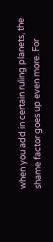when you add in certain ruling planets, the shame factor goes up even more. For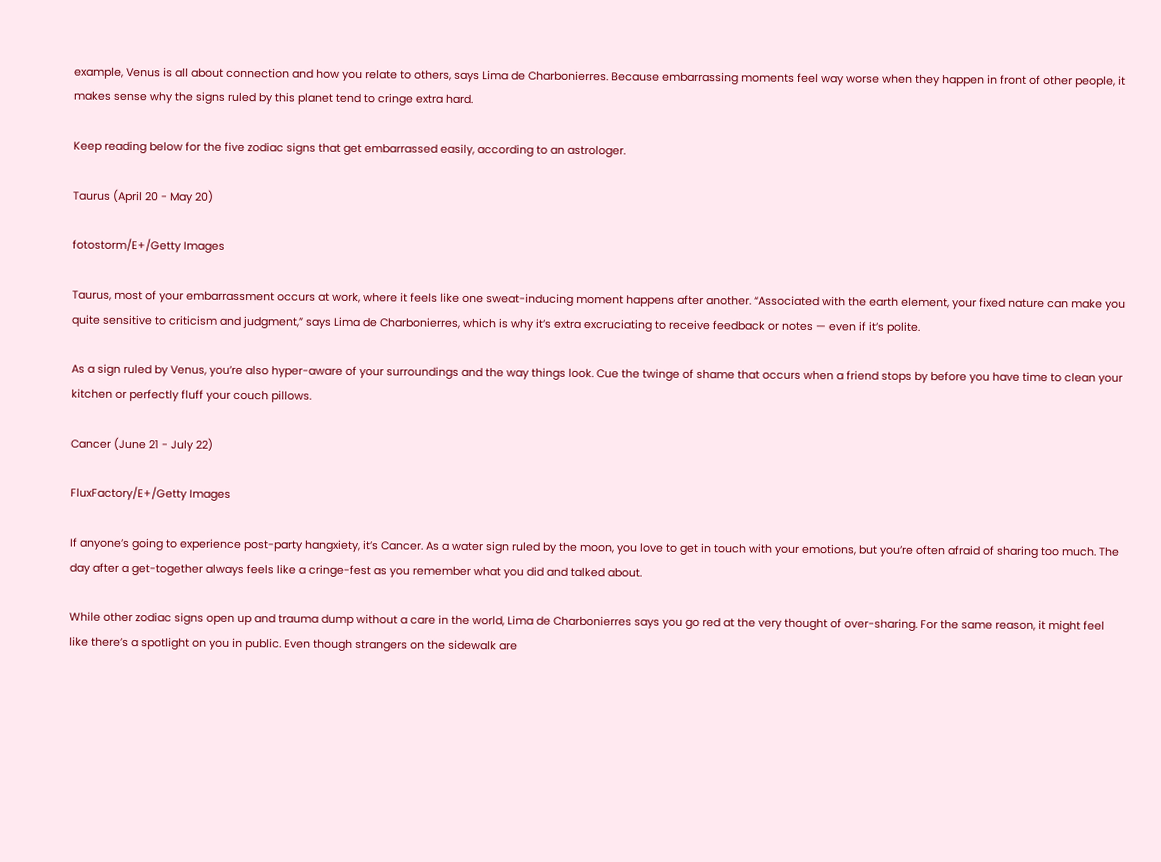example, Venus is all about connection and how you relate to others, says Lima de Charbonierres. Because embarrassing moments feel way worse when they happen in front of other people, it makes sense why the signs ruled by this planet tend to cringe extra hard.

Keep reading below for the five zodiac signs that get embarrassed easily, according to an astrologer.

Taurus (April 20 - May 20)

fotostorm/E+/Getty Images

Taurus, most of your embarrassment occurs at work, where it feels like one sweat-inducing moment happens after another. “Associated with the earth element, your fixed nature can make you quite sensitive to criticism and judgment,” says Lima de Charbonierres, which is why it’s extra excruciating to receive feedback or notes — even if it’s polite.

As a sign ruled by Venus, you’re also hyper-aware of your surroundings and the way things look. Cue the twinge of shame that occurs when a friend stops by before you have time to clean your kitchen or perfectly fluff your couch pillows.

Cancer (June 21 - July 22)

FluxFactory/E+/Getty Images

If anyone’s going to experience post-party hangxiety, it’s Cancer. As a water sign ruled by the moon, you love to get in touch with your emotions, but you’re often afraid of sharing too much. The day after a get-together always feels like a cringe-fest as you remember what you did and talked about.

While other zodiac signs open up and trauma dump without a care in the world, Lima de Charbonierres says you go red at the very thought of over-sharing. For the same reason, it might feel like there’s a spotlight on you in public. Even though strangers on the sidewalk are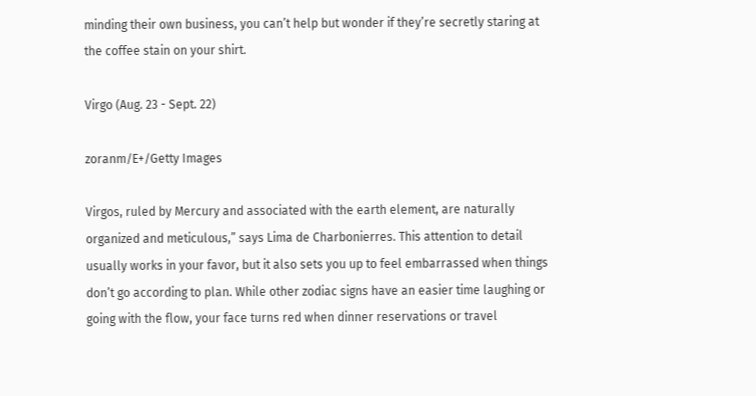minding their own business, you can’t help but wonder if they’re secretly staring at the coffee stain on your shirt.

Virgo (Aug. 23 - Sept. 22)

zoranm/E+/Getty Images

Virgos, ruled by Mercury and associated with the earth element, are naturally organized and meticulous,” says Lima de Charbonierres. This attention to detail usually works in your favor, but it also sets you up to feel embarrassed when things don’t go according to plan. While other zodiac signs have an easier time laughing or going with the flow, your face turns red when dinner reservations or travel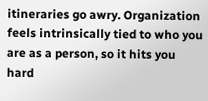itineraries go awry. Organization feels intrinsically tied to who you are as a person, so it hits you hard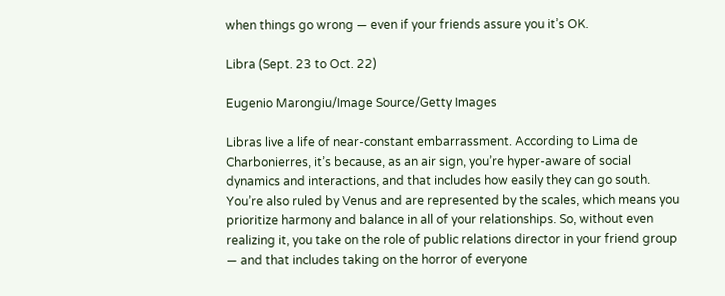when things go wrong — even if your friends assure you it’s OK.

Libra (Sept. 23 to Oct. 22)

Eugenio Marongiu/Image Source/Getty Images

Libras live a life of near-constant embarrassment. According to Lima de Charbonierres, it’s because, as an air sign, you’re hyper-aware of social dynamics and interactions, and that includes how easily they can go south. You’re also ruled by Venus and are represented by the scales, which means you prioritize harmony and balance in all of your relationships. So, without even realizing it, you take on the role of public relations director in your friend group — and that includes taking on the horror of everyone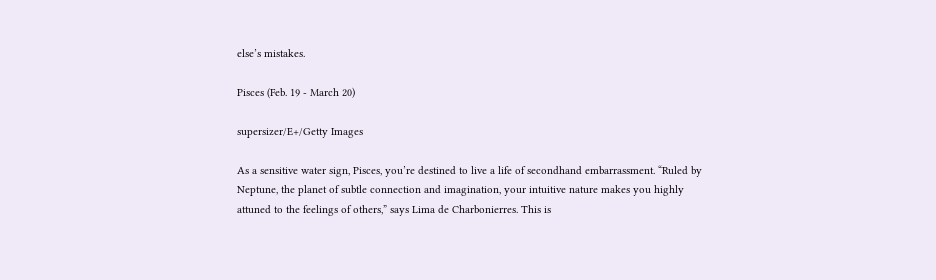else’s mistakes.

Pisces (Feb. 19 - March 20)

supersizer/E+/Getty Images

As a sensitive water sign, Pisces, you’re destined to live a life of secondhand embarrassment. “Ruled by Neptune, the planet of subtle connection and imagination, your intuitive nature makes you highly attuned to the feelings of others,” says Lima de Charbonierres. This is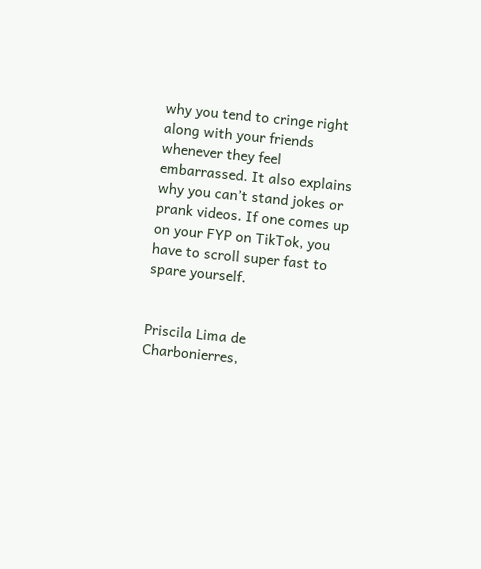why you tend to cringe right along with your friends whenever they feel embarrassed. It also explains why you can’t stand jokes or prank videos. If one comes up on your FYP on TikTok, you have to scroll super fast to spare yourself.


Priscila Lima de Charbonierres,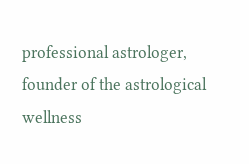professional astrologer, founder of the astrological wellness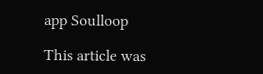app Soulloop

This article was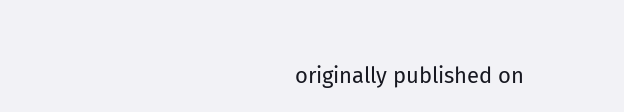originally published on